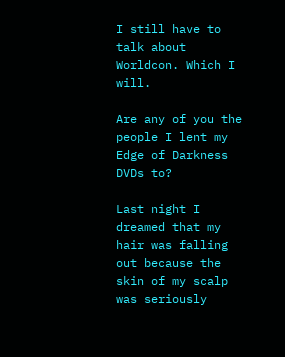I still have to talk about Worldcon. Which I will.

Are any of you the people I lent my Edge of Darkness DVDs to?

Last night I dreamed that my hair was falling out because the skin of my scalp was seriously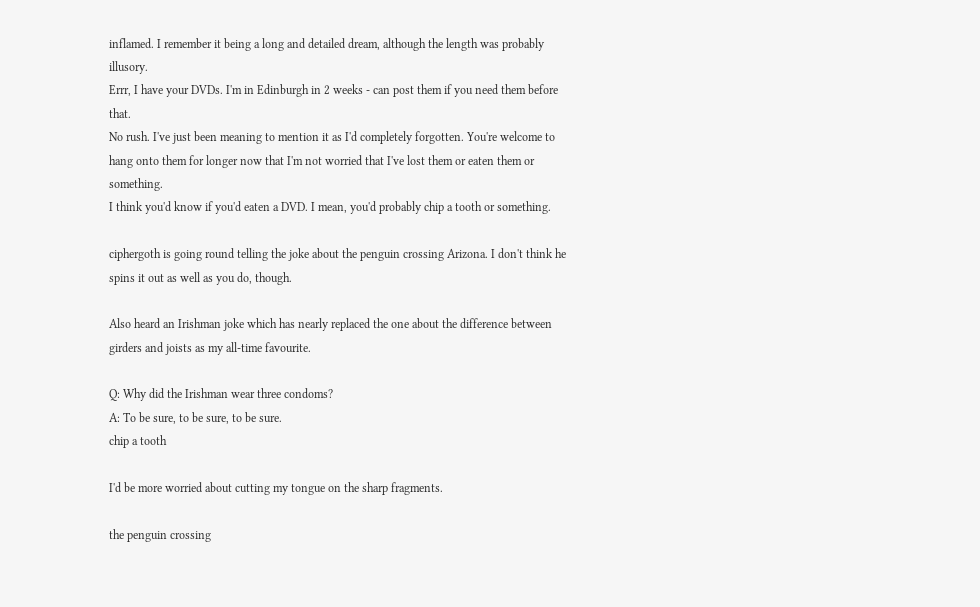inflamed. I remember it being a long and detailed dream, although the length was probably illusory.
Errr, I have your DVDs. I'm in Edinburgh in 2 weeks - can post them if you need them before that.
No rush. I've just been meaning to mention it as I'd completely forgotten. You're welcome to hang onto them for longer now that I'm not worried that I've lost them or eaten them or something.
I think you'd know if you'd eaten a DVD. I mean, you'd probably chip a tooth or something.

ciphergoth is going round telling the joke about the penguin crossing Arizona. I don't think he spins it out as well as you do, though.

Also heard an Irishman joke which has nearly replaced the one about the difference between girders and joists as my all-time favourite.

Q: Why did the Irishman wear three condoms?
A: To be sure, to be sure, to be sure.
chip a tooth

I'd be more worried about cutting my tongue on the sharp fragments.

the penguin crossing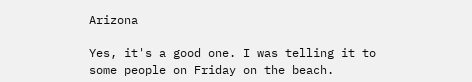Arizona

Yes, it's a good one. I was telling it to some people on Friday on the beach.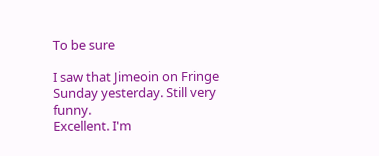To be sure

I saw that Jimeoin on Fringe Sunday yesterday. Still very funny.
Excellent. I'm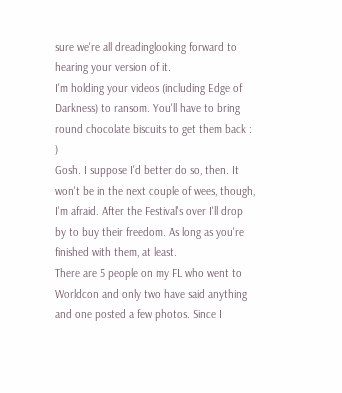sure we're all dreadinglooking forward to hearing your version of it.
I'm holding your videos (including Edge of Darkness) to ransom. You'll have to bring round chocolate biscuits to get them back : )
Gosh. I suppose I'd better do so, then. It won't be in the next couple of wees, though, I'm afraid. After the Festival's over I'll drop by to buy their freedom. As long as you're finished with them, at least.
There are 5 people on my FL who went to Worldcon and only two have said anything and one posted a few photos. Since I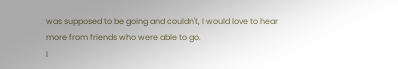was supposed to be going and couldn't, I would love to hear more from friends who were able to go.
I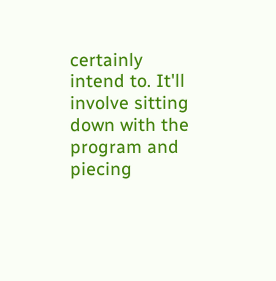certainly intend to. It'll involve sitting down with the program and piecing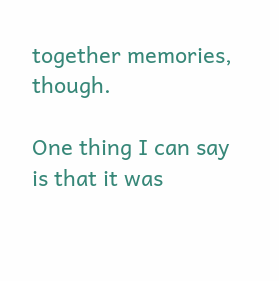together memories, though.

One thing I can say is that it was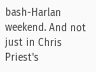bash-Harlan weekend. And not just in Chris Priest's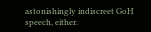astonishingly indiscreet GoH speech, either.